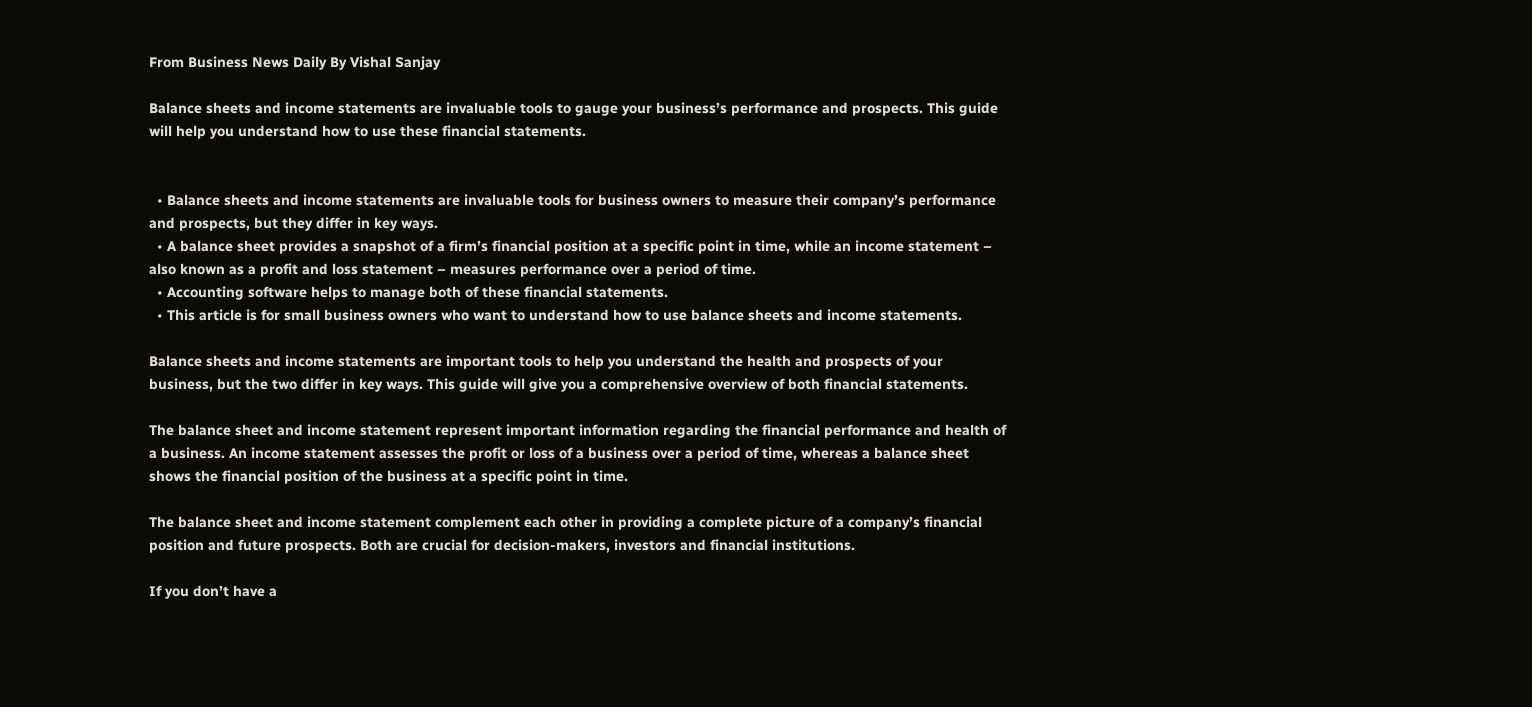From Business News Daily By Vishal Sanjay

Balance sheets and income statements are invaluable tools to gauge your business’s performance and prospects. This guide will help you understand how to use these financial statements.


  • Balance sheets and income statements are invaluable tools for business owners to measure their company’s performance and prospects, but they differ in key ways.
  • A balance sheet provides a snapshot of a firm’s financial position at a specific point in time, while an income statement – also known as a profit and loss statement – measures performance over a period of time.
  • Accounting software helps to manage both of these financial statements.
  • This article is for small business owners who want to understand how to use balance sheets and income statements.

Balance sheets and income statements are important tools to help you understand the health and prospects of your business, but the two differ in key ways. This guide will give you a comprehensive overview of both financial statements.

The balance sheet and income statement represent important information regarding the financial performance and health of a business. An income statement assesses the profit or loss of a business over a period of time, whereas a balance sheet shows the financial position of the business at a specific point in time.

The balance sheet and income statement complement each other in providing a complete picture of a company’s financial position and future prospects. Both are crucial for decision-makers, investors and financial institutions.

If you don’t have a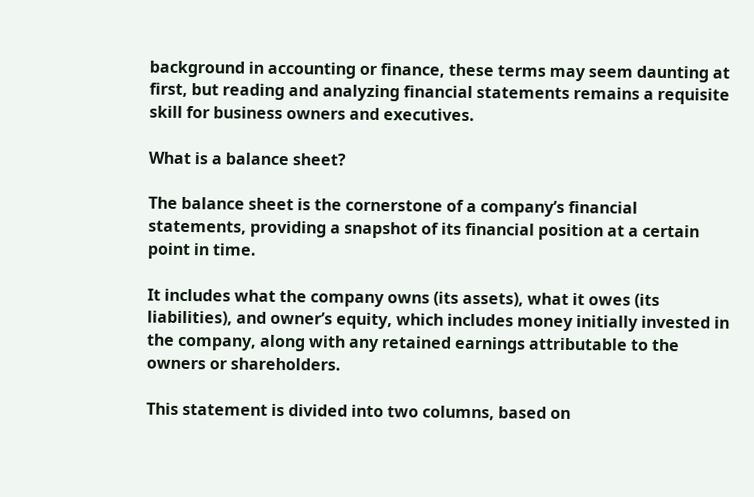background in accounting or finance, these terms may seem daunting at first, but reading and analyzing financial statements remains a requisite skill for business owners and executives.

What is a balance sheet?

The balance sheet is the cornerstone of a company’s financial statements, providing a snapshot of its financial position at a certain point in time.

It includes what the company owns (its assets), what it owes (its liabilities), and owner’s equity, which includes money initially invested in the company, along with any retained earnings attributable to the owners or shareholders.

This statement is divided into two columns, based on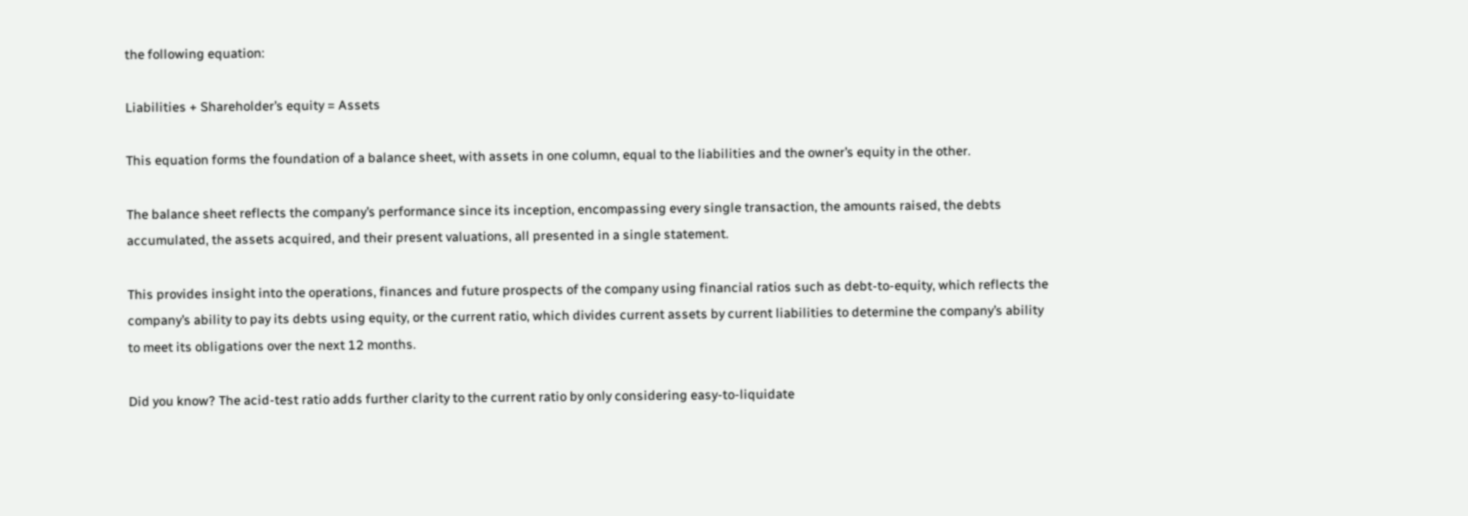the following equation:

Liabilities + Shareholder’s equity = Assets

This equation forms the foundation of a balance sheet, with assets in one column, equal to the liabilities and the owner’s equity in the other.

The balance sheet reflects the company’s performance since its inception, encompassing every single transaction, the amounts raised, the debts accumulated, the assets acquired, and their present valuations, all presented in a single statement.

This provides insight into the operations, finances and future prospects of the company using financial ratios such as debt-to-equity, which reflects the company’s ability to pay its debts using equity, or the current ratio, which divides current assets by current liabilities to determine the company’s ability to meet its obligations over the next 12 months.

Did you know? The acid-test ratio adds further clarity to the current ratio by only considering easy-to-liquidate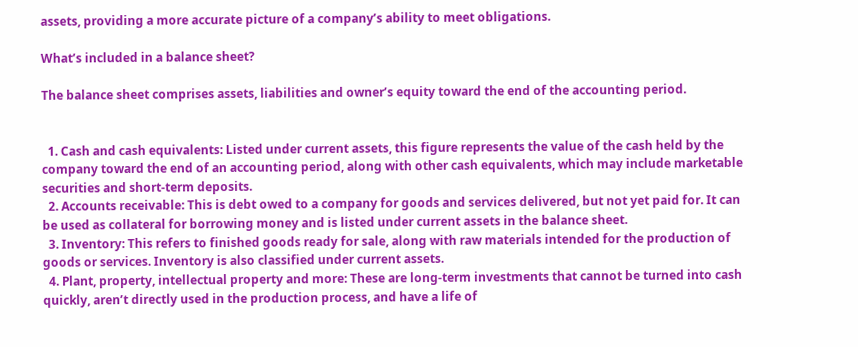assets, providing a more accurate picture of a company’s ability to meet obligations.

What’s included in a balance sheet?

The balance sheet comprises assets, liabilities and owner’s equity toward the end of the accounting period.


  1. Cash and cash equivalents: Listed under current assets, this figure represents the value of the cash held by the company toward the end of an accounting period, along with other cash equivalents, which may include marketable securities and short-term deposits.
  2. Accounts receivable: This is debt owed to a company for goods and services delivered, but not yet paid for. It can be used as collateral for borrowing money and is listed under current assets in the balance sheet.
  3. Inventory: This refers to finished goods ready for sale, along with raw materials intended for the production of goods or services. Inventory is also classified under current assets.
  4. Plant, property, intellectual property and more: These are long-term investments that cannot be turned into cash quickly, aren’t directly used in the production process, and have a life of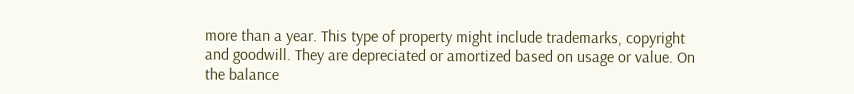more than a year. This type of property might include trademarks, copyright and goodwill. They are depreciated or amortized based on usage or value. On the balance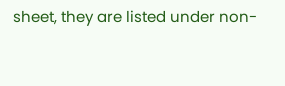sheet, they are listed under non-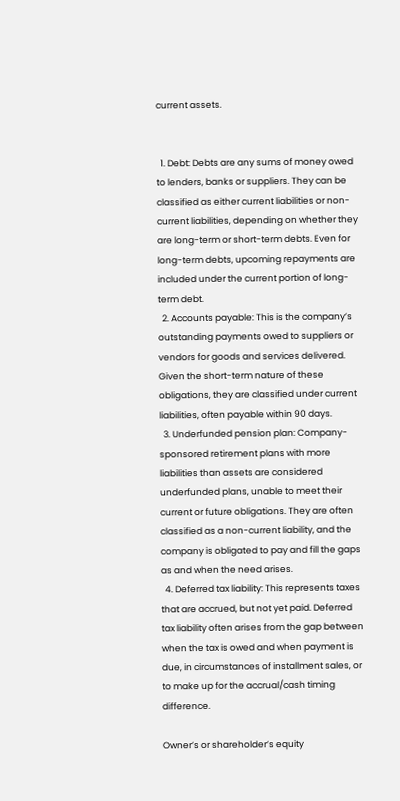current assets.


  1. Debt: Debts are any sums of money owed to lenders, banks or suppliers. They can be classified as either current liabilities or non-current liabilities, depending on whether they are long-term or short-term debts. Even for long-term debts, upcoming repayments are included under the current portion of long-term debt.
  2. Accounts payable: This is the company’s outstanding payments owed to suppliers or vendors for goods and services delivered. Given the short-term nature of these obligations, they are classified under current liabilities, often payable within 90 days.
  3. Underfunded pension plan: Company-sponsored retirement plans with more liabilities than assets are considered underfunded plans, unable to meet their current or future obligations. They are often classified as a non-current liability, and the company is obligated to pay and fill the gaps as and when the need arises.
  4. Deferred tax liability: This represents taxes that are accrued, but not yet paid. Deferred tax liability often arises from the gap between when the tax is owed and when payment is due, in circumstances of installment sales, or to make up for the accrual/cash timing difference.

Owner’s or shareholder’s equity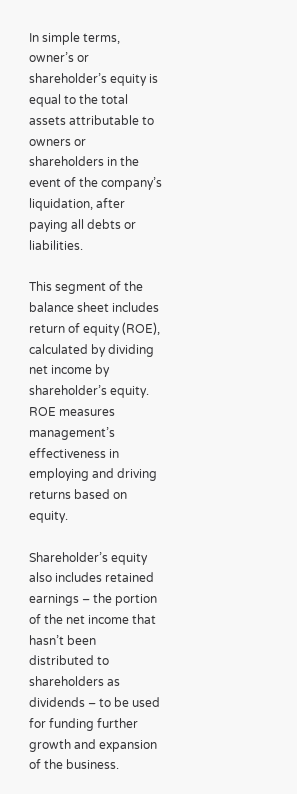In simple terms, owner’s or shareholder’s equity is equal to the total assets attributable to owners or shareholders in the event of the company’s liquidation, after paying all debts or liabilities.

This segment of the balance sheet includes return of equity (ROE), calculated by dividing net income by shareholder’s equity. ROE measures management’s effectiveness in employing and driving returns based on equity.

Shareholder’s equity also includes retained earnings – the portion of the net income that hasn’t been distributed to shareholders as dividends – to be used for funding further growth and expansion of the business.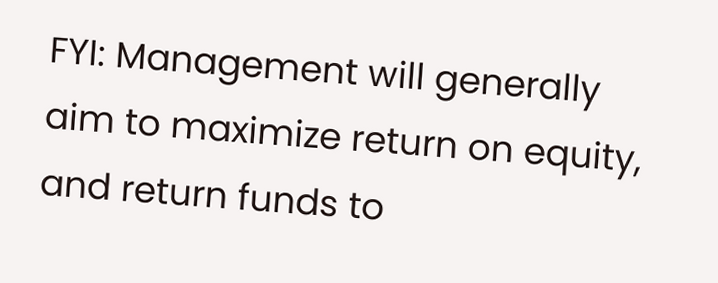FYI: Management will generally aim to maximize return on equity, and return funds to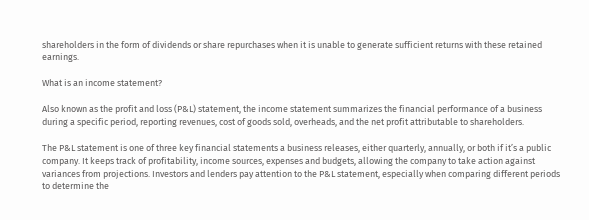shareholders in the form of dividends or share repurchases when it is unable to generate sufficient returns with these retained earnings.

What is an income statement?

Also known as the profit and loss (P&L) statement, the income statement summarizes the financial performance of a business during a specific period, reporting revenues, cost of goods sold, overheads, and the net profit attributable to shareholders.

The P&L statement is one of three key financial statements a business releases, either quarterly, annually, or both if it’s a public company. It keeps track of profitability, income sources, expenses and budgets, allowing the company to take action against variances from projections. Investors and lenders pay attention to the P&L statement, especially when comparing different periods to determine the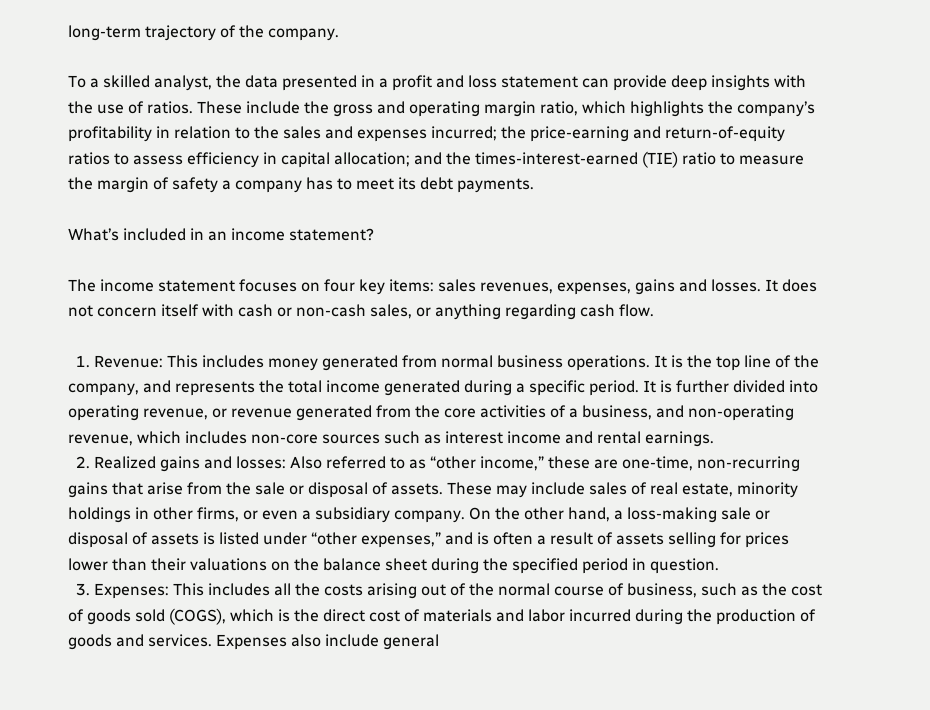long-term trajectory of the company.

To a skilled analyst, the data presented in a profit and loss statement can provide deep insights with the use of ratios. These include the gross and operating margin ratio, which highlights the company’s profitability in relation to the sales and expenses incurred; the price-earning and return-of-equity ratios to assess efficiency in capital allocation; and the times-interest-earned (TIE) ratio to measure the margin of safety a company has to meet its debt payments.

What’s included in an income statement?

The income statement focuses on four key items: sales revenues, expenses, gains and losses. It does not concern itself with cash or non-cash sales, or anything regarding cash flow.

  1. Revenue: This includes money generated from normal business operations. It is the top line of the company, and represents the total income generated during a specific period. It is further divided into operating revenue, or revenue generated from the core activities of a business, and non-operating revenue, which includes non-core sources such as interest income and rental earnings.
  2. Realized gains and losses: Also referred to as “other income,” these are one-time, non-recurring gains that arise from the sale or disposal of assets. These may include sales of real estate, minority holdings in other firms, or even a subsidiary company. On the other hand, a loss-making sale or disposal of assets is listed under “other expenses,” and is often a result of assets selling for prices lower than their valuations on the balance sheet during the specified period in question.
  3. Expenses: This includes all the costs arising out of the normal course of business, such as the cost of goods sold (COGS), which is the direct cost of materials and labor incurred during the production of goods and services. Expenses also include general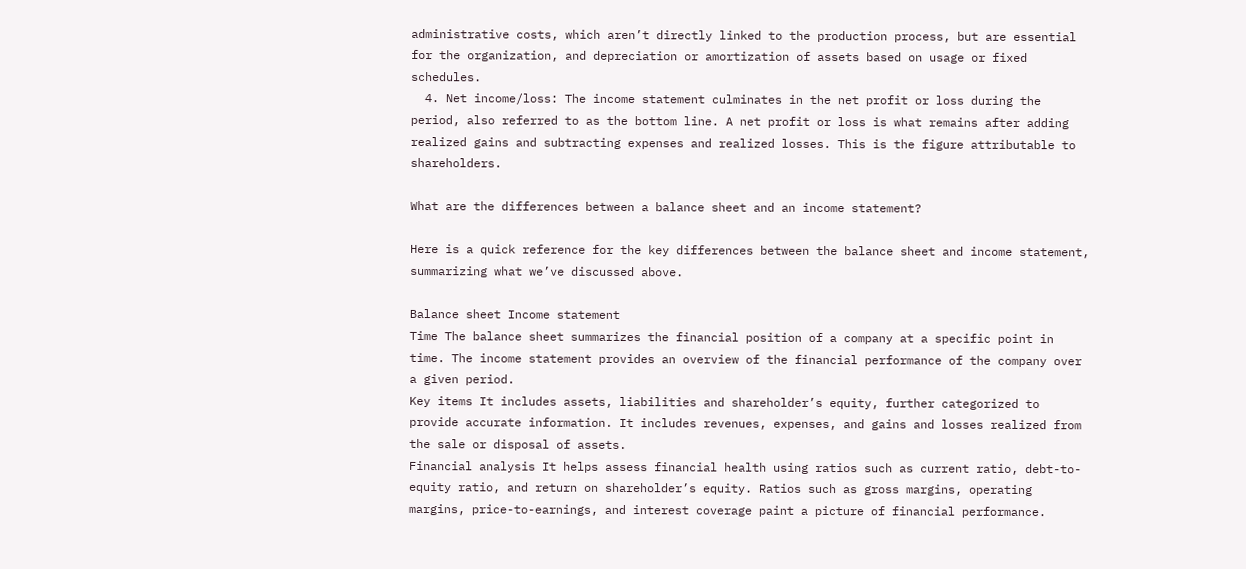administrative costs, which aren’t directly linked to the production process, but are essential for the organization, and depreciation or amortization of assets based on usage or fixed schedules.
  4. Net income/loss: The income statement culminates in the net profit or loss during the period, also referred to as the bottom line. A net profit or loss is what remains after adding realized gains and subtracting expenses and realized losses. This is the figure attributable to shareholders.

What are the differences between a balance sheet and an income statement?

Here is a quick reference for the key differences between the balance sheet and income statement, summarizing what we’ve discussed above.

Balance sheet Income statement
Time The balance sheet summarizes the financial position of a company at a specific point in time. The income statement provides an overview of the financial performance of the company over a given period.
Key items It includes assets, liabilities and shareholder’s equity, further categorized to provide accurate information. It includes revenues, expenses, and gains and losses realized from the sale or disposal of assets.
Financial analysis It helps assess financial health using ratios such as current ratio, debt-to-equity ratio, and return on shareholder’s equity. Ratios such as gross margins, operating margins, price-to-earnings, and interest coverage paint a picture of financial performance.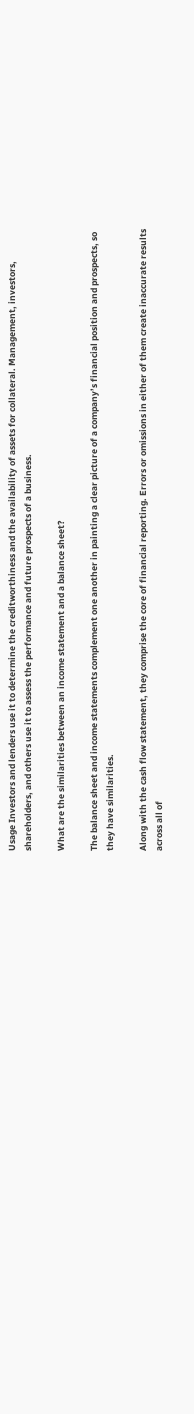Usage Investors and lenders use it to determine the creditworthiness and the availability of assets for collateral. Management, investors, shareholders, and others use it to assess the performance and future prospects of a business.

What are the similarities between an income statement and a balance sheet?

The balance sheet and income statements complement one another in painting a clear picture of a company’s financial position and prospects, so they have similarities.

Along with the cash flow statement, they comprise the core of financial reporting. Errors or omissions in either of them create inaccurate results across all of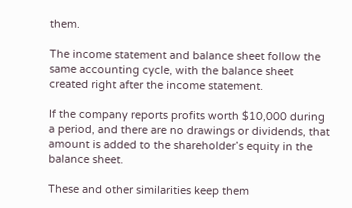them.

The income statement and balance sheet follow the same accounting cycle, with the balance sheet created right after the income statement.

If the company reports profits worth $10,000 during a period, and there are no drawings or dividends, that amount is added to the shareholder’s equity in the balance sheet.

These and other similarities keep them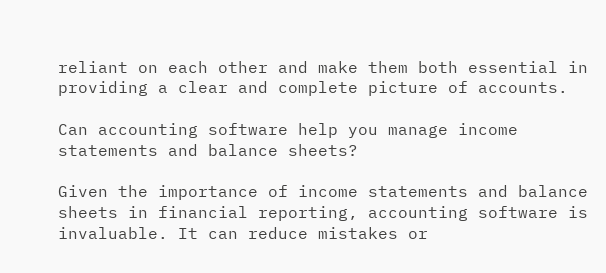reliant on each other and make them both essential in providing a clear and complete picture of accounts.

Can accounting software help you manage income statements and balance sheets?

Given the importance of income statements and balance sheets in financial reporting, accounting software is invaluable. It can reduce mistakes or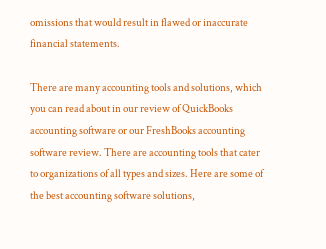omissions that would result in flawed or inaccurate financial statements.

There are many accounting tools and solutions, which you can read about in our review of QuickBooks accounting software or our FreshBooks accounting software review. There are accounting tools that cater to organizations of all types and sizes. Here are some of the best accounting software solutions,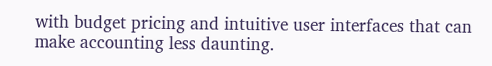with budget pricing and intuitive user interfaces that can make accounting less daunting.